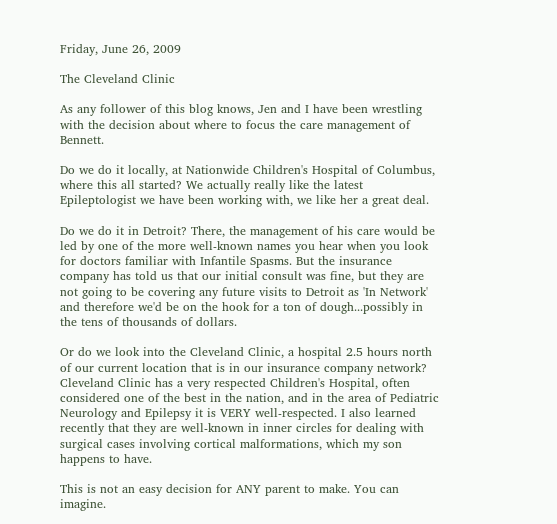Friday, June 26, 2009

The Cleveland Clinic

As any follower of this blog knows, Jen and I have been wrestling with the decision about where to focus the care management of Bennett.

Do we do it locally, at Nationwide Children's Hospital of Columbus, where this all started? We actually really like the latest Epileptologist we have been working with, we like her a great deal.

Do we do it in Detroit? There, the management of his care would be led by one of the more well-known names you hear when you look for doctors familiar with Infantile Spasms. But the insurance company has told us that our initial consult was fine, but they are not going to be covering any future visits to Detroit as 'In Network' and therefore we'd be on the hook for a ton of dough...possibly in the tens of thousands of dollars.

Or do we look into the Cleveland Clinic, a hospital 2.5 hours north of our current location that is in our insurance company network? Cleveland Clinic has a very respected Children's Hospital, often considered one of the best in the nation, and in the area of Pediatric Neurology and Epilepsy it is VERY well-respected. I also learned recently that they are well-known in inner circles for dealing with surgical cases involving cortical malformations, which my son happens to have.

This is not an easy decision for ANY parent to make. You can imagine.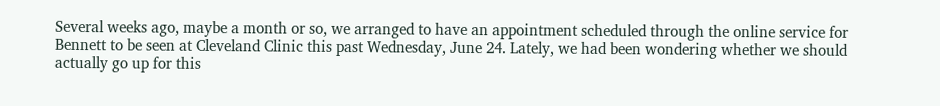Several weeks ago, maybe a month or so, we arranged to have an appointment scheduled through the online service for Bennett to be seen at Cleveland Clinic this past Wednesday, June 24. Lately, we had been wondering whether we should actually go up for this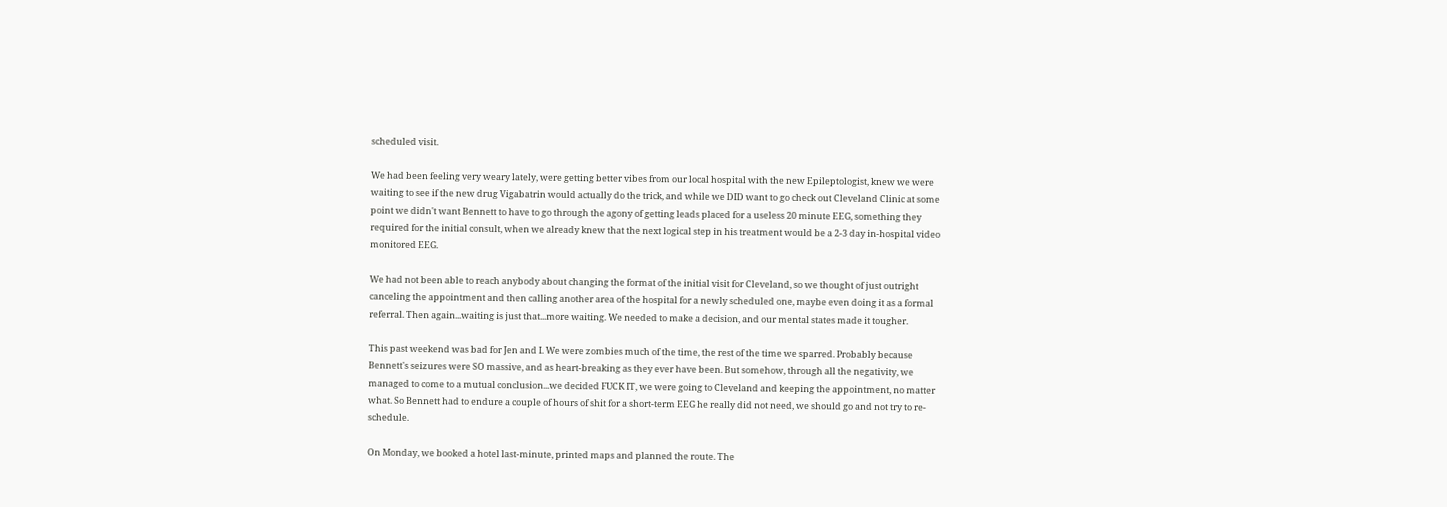scheduled visit.

We had been feeling very weary lately, were getting better vibes from our local hospital with the new Epileptologist, knew we were waiting to see if the new drug Vigabatrin would actually do the trick, and while we DID want to go check out Cleveland Clinic at some point we didn't want Bennett to have to go through the agony of getting leads placed for a useless 20 minute EEG, something they required for the initial consult, when we already knew that the next logical step in his treatment would be a 2-3 day in-hospital video monitored EEG.

We had not been able to reach anybody about changing the format of the initial visit for Cleveland, so we thought of just outright canceling the appointment and then calling another area of the hospital for a newly scheduled one, maybe even doing it as a formal referral. Then again...waiting is just that...more waiting. We needed to make a decision, and our mental states made it tougher.

This past weekend was bad for Jen and I. We were zombies much of the time, the rest of the time we sparred. Probably because Bennett's seizures were SO massive, and as heart-breaking as they ever have been. But somehow, through all the negativity, we managed to come to a mutual conclusion...we decided FUCK IT, we were going to Cleveland and keeping the appointment, no matter what. So Bennett had to endure a couple of hours of shit for a short-term EEG he really did not need, we should go and not try to re-schedule.

On Monday, we booked a hotel last-minute, printed maps and planned the route. The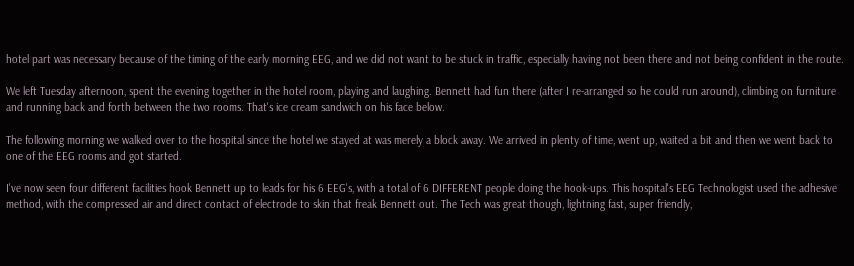hotel part was necessary because of the timing of the early morning EEG, and we did not want to be stuck in traffic, especially having not been there and not being confident in the route.

We left Tuesday afternoon, spent the evening together in the hotel room, playing and laughing. Bennett had fun there (after I re-arranged so he could run around), climbing on furniture and running back and forth between the two rooms. That's ice cream sandwich on his face below.

The following morning we walked over to the hospital since the hotel we stayed at was merely a block away. We arrived in plenty of time, went up, waited a bit and then we went back to one of the EEG rooms and got started.

I've now seen four different facilities hook Bennett up to leads for his 6 EEG's, with a total of 6 DIFFERENT people doing the hook-ups. This hospital's EEG Technologist used the adhesive method, with the compressed air and direct contact of electrode to skin that freak Bennett out. The Tech was great though, lightning fast, super friendly,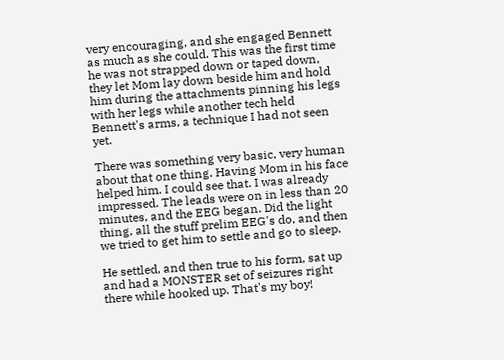very encouraging, and she engaged Bennett as much as she could. This was the first time he was not strapped down or taped down, they let Mom lay down beside him and hold him during the attachments pinning his legs with her legs while another tech held Bennett's arms, a technique I had not seen yet.

There was something very basic, very human about that one thing. Having Mom in his face helped him. I could see that. I was already impressed. The leads were on in less than 20 minutes, and the EEG began. Did the light thing, all the stuff prelim EEG's do, and then we tried to get him to settle and go to sleep.

He settled, and then true to his form, sat up and had a MONSTER set of seizures right there while hooked up. That's my boy!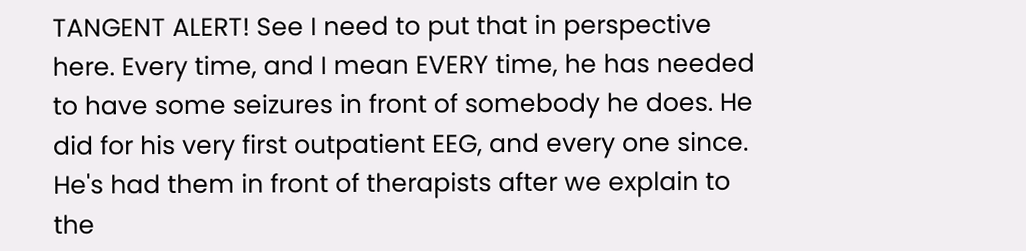TANGENT ALERT! See I need to put that in perspective here. Every time, and I mean EVERY time, he has needed to have some seizures in front of somebody he does. He did for his very first outpatient EEG, and every one since. He's had them in front of therapists after we explain to the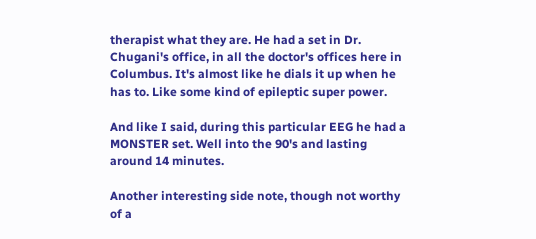therapist what they are. He had a set in Dr. Chugani's office, in all the doctor's offices here in Columbus. It's almost like he dials it up when he has to. Like some kind of epileptic super power.

And like I said, during this particular EEG he had a MONSTER set. Well into the 90's and lasting around 14 minutes.

Another interesting side note, though not worthy of a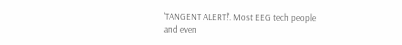'TANGENT ALERT!'. Most EEG tech people and even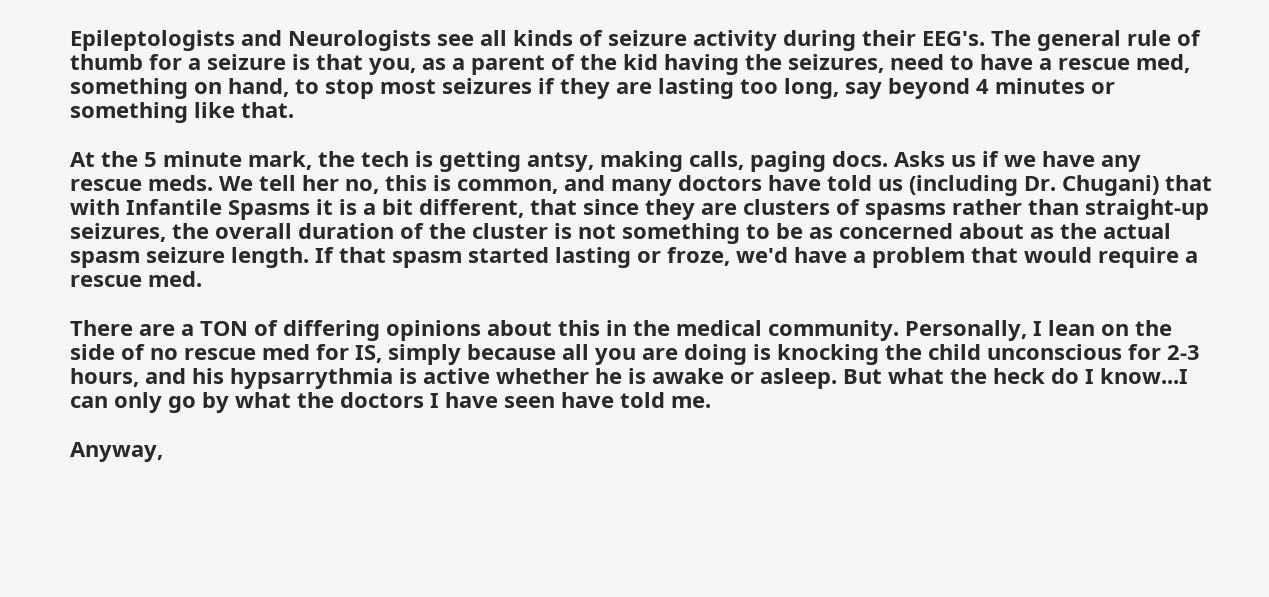Epileptologists and Neurologists see all kinds of seizure activity during their EEG's. The general rule of thumb for a seizure is that you, as a parent of the kid having the seizures, need to have a rescue med, something on hand, to stop most seizures if they are lasting too long, say beyond 4 minutes or something like that.

At the 5 minute mark, the tech is getting antsy, making calls, paging docs. Asks us if we have any rescue meds. We tell her no, this is common, and many doctors have told us (including Dr. Chugani) that with Infantile Spasms it is a bit different, that since they are clusters of spasms rather than straight-up seizures, the overall duration of the cluster is not something to be as concerned about as the actual spasm seizure length. If that spasm started lasting or froze, we'd have a problem that would require a rescue med.

There are a TON of differing opinions about this in the medical community. Personally, I lean on the side of no rescue med for IS, simply because all you are doing is knocking the child unconscious for 2-3 hours, and his hypsarrythmia is active whether he is awake or asleep. But what the heck do I know...I can only go by what the doctors I have seen have told me.

Anyway,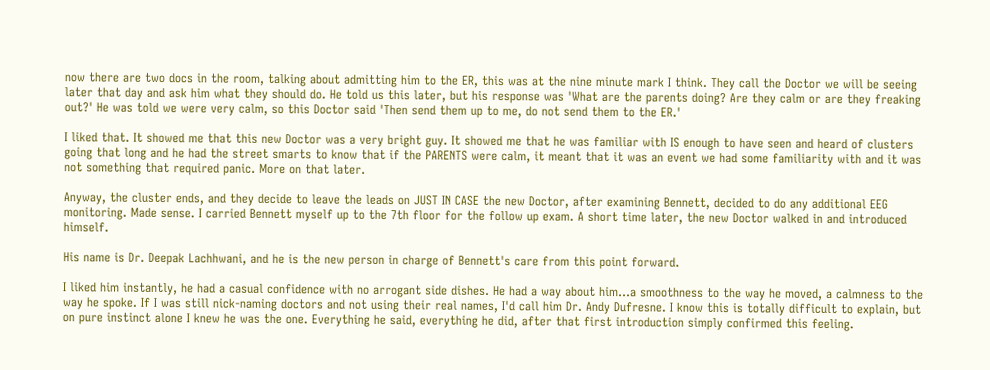now there are two docs in the room, talking about admitting him to the ER, this was at the nine minute mark I think. They call the Doctor we will be seeing later that day and ask him what they should do. He told us this later, but his response was 'What are the parents doing? Are they calm or are they freaking out?' He was told we were very calm, so this Doctor said 'Then send them up to me, do not send them to the ER.'

I liked that. It showed me that this new Doctor was a very bright guy. It showed me that he was familiar with IS enough to have seen and heard of clusters going that long and he had the street smarts to know that if the PARENTS were calm, it meant that it was an event we had some familiarity with and it was not something that required panic. More on that later.

Anyway, the cluster ends, and they decide to leave the leads on JUST IN CASE the new Doctor, after examining Bennett, decided to do any additional EEG monitoring. Made sense. I carried Bennett myself up to the 7th floor for the follow up exam. A short time later, the new Doctor walked in and introduced himself.

His name is Dr. Deepak Lachhwani, and he is the new person in charge of Bennett's care from this point forward.

I liked him instantly, he had a casual confidence with no arrogant side dishes. He had a way about him...a smoothness to the way he moved, a calmness to the way he spoke. If I was still nick-naming doctors and not using their real names, I'd call him Dr. Andy Dufresne. I know this is totally difficult to explain, but on pure instinct alone I knew he was the one. Everything he said, everything he did, after that first introduction simply confirmed this feeling.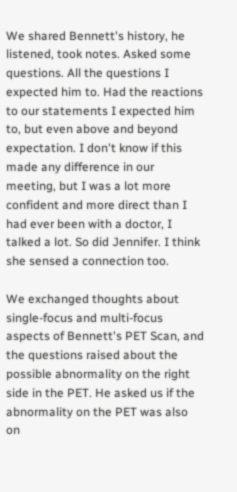We shared Bennett's history, he listened, took notes. Asked some questions. All the questions I expected him to. Had the reactions to our statements I expected him to, but even above and beyond expectation. I don't know if this made any difference in our meeting, but I was a lot more confident and more direct than I had ever been with a doctor, I talked a lot. So did Jennifer. I think she sensed a connection too.

We exchanged thoughts about single-focus and multi-focus aspects of Bennett's PET Scan, and the questions raised about the possible abnormality on the right side in the PET. He asked us if the abnormality on the PET was also on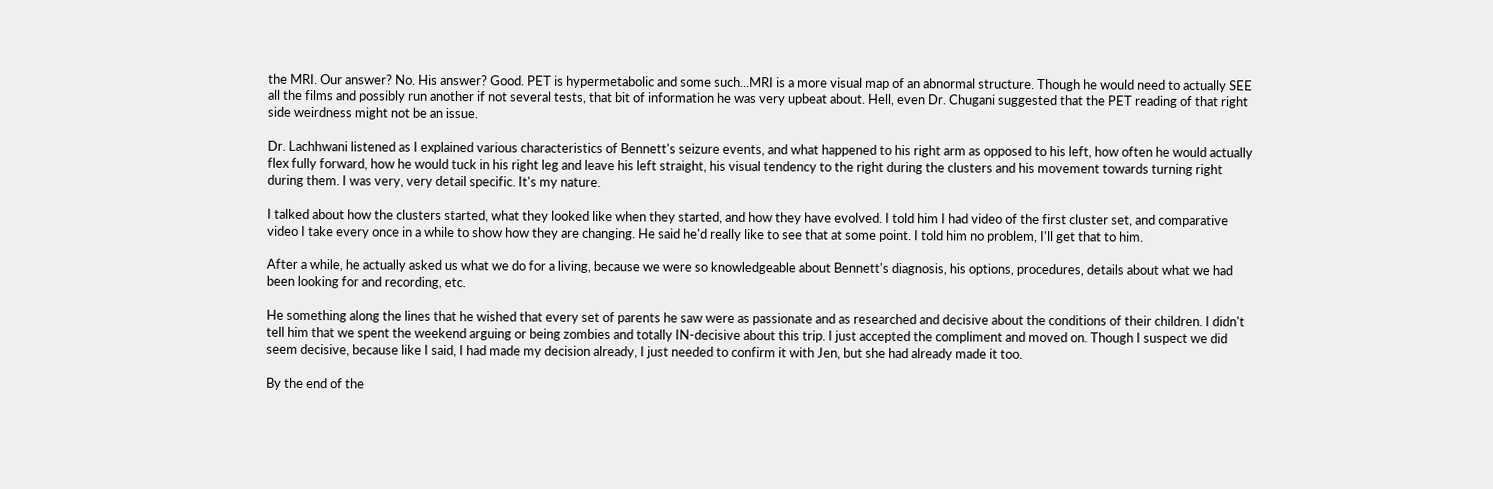the MRI. Our answer? No. His answer? Good. PET is hypermetabolic and some such...MRI is a more visual map of an abnormal structure. Though he would need to actually SEE all the films and possibly run another if not several tests, that bit of information he was very upbeat about. Hell, even Dr. Chugani suggested that the PET reading of that right side weirdness might not be an issue.

Dr. Lachhwani listened as I explained various characteristics of Bennett's seizure events, and what happened to his right arm as opposed to his left, how often he would actually flex fully forward, how he would tuck in his right leg and leave his left straight, his visual tendency to the right during the clusters and his movement towards turning right during them. I was very, very detail specific. It's my nature.

I talked about how the clusters started, what they looked like when they started, and how they have evolved. I told him I had video of the first cluster set, and comparative video I take every once in a while to show how they are changing. He said he'd really like to see that at some point. I told him no problem, I'll get that to him.

After a while, he actually asked us what we do for a living, because we were so knowledgeable about Bennett's diagnosis, his options, procedures, details about what we had been looking for and recording, etc.

He something along the lines that he wished that every set of parents he saw were as passionate and as researched and decisive about the conditions of their children. I didn't tell him that we spent the weekend arguing or being zombies and totally IN-decisive about this trip. I just accepted the compliment and moved on. Though I suspect we did seem decisive, because like I said, I had made my decision already, I just needed to confirm it with Jen, but she had already made it too.

By the end of the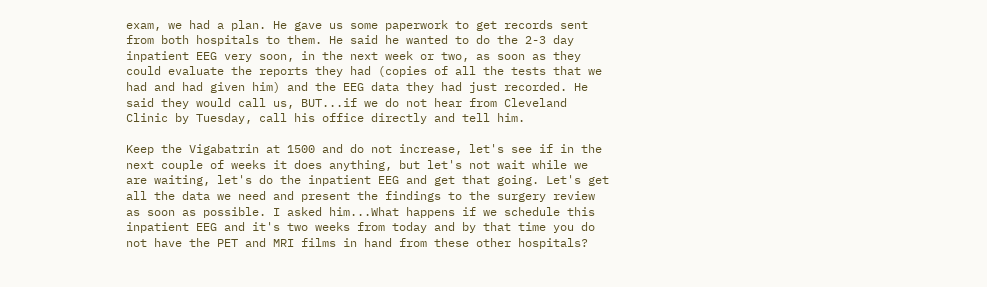exam, we had a plan. He gave us some paperwork to get records sent from both hospitals to them. He said he wanted to do the 2-3 day inpatient EEG very soon, in the next week or two, as soon as they could evaluate the reports they had (copies of all the tests that we had and had given him) and the EEG data they had just recorded. He said they would call us, BUT...if we do not hear from Cleveland Clinic by Tuesday, call his office directly and tell him.

Keep the Vigabatrin at 1500 and do not increase, let's see if in the next couple of weeks it does anything, but let's not wait while we are waiting, let's do the inpatient EEG and get that going. Let's get all the data we need and present the findings to the surgery review as soon as possible. I asked him...What happens if we schedule this inpatient EEG and it's two weeks from today and by that time you do not have the PET and MRI films in hand from these other hospitals?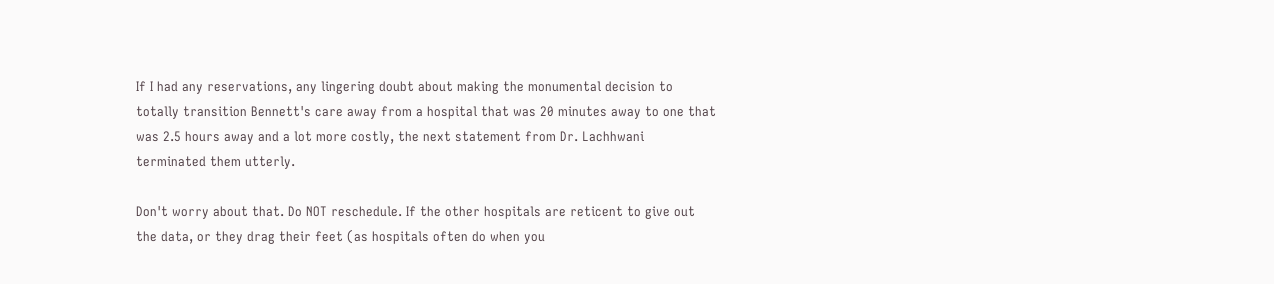If I had any reservations, any lingering doubt about making the monumental decision to totally transition Bennett's care away from a hospital that was 20 minutes away to one that was 2.5 hours away and a lot more costly, the next statement from Dr. Lachhwani terminated them utterly.

Don't worry about that. Do NOT reschedule. If the other hospitals are reticent to give out the data, or they drag their feet (as hospitals often do when you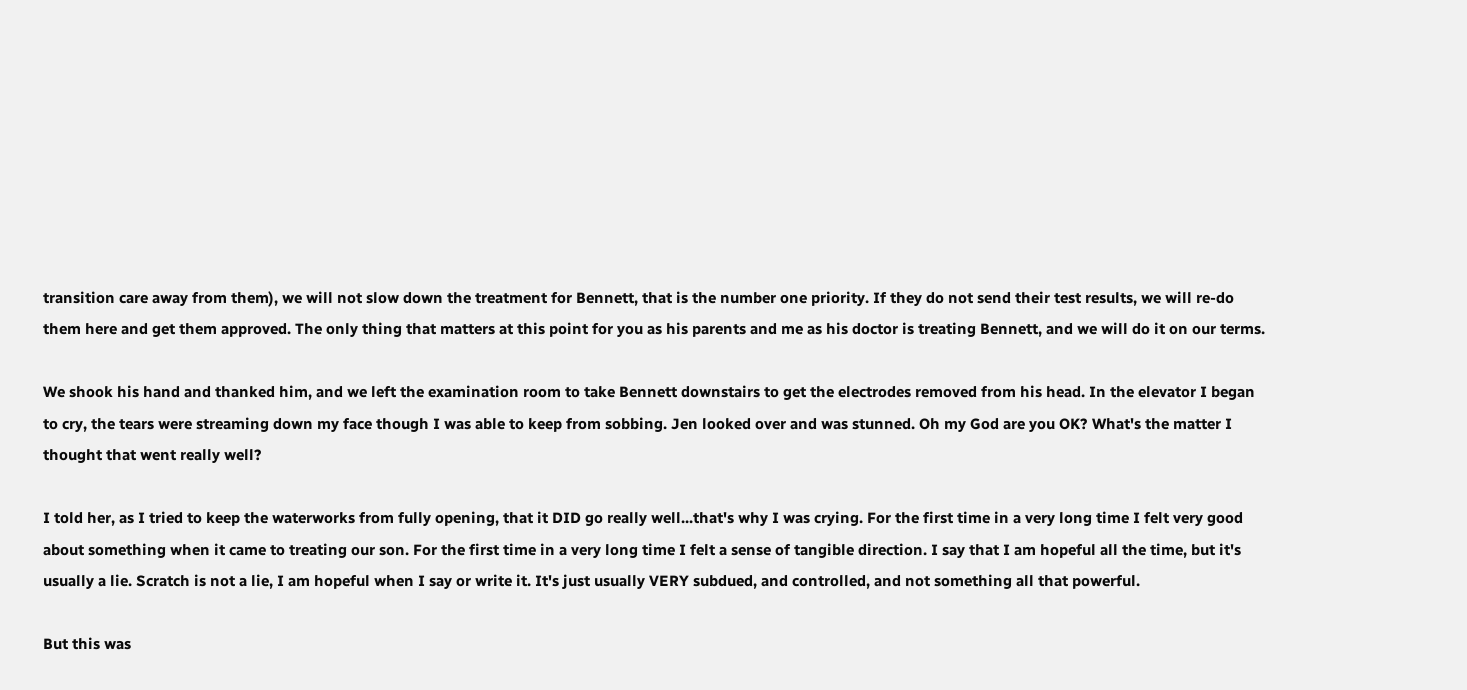transition care away from them), we will not slow down the treatment for Bennett, that is the number one priority. If they do not send their test results, we will re-do them here and get them approved. The only thing that matters at this point for you as his parents and me as his doctor is treating Bennett, and we will do it on our terms.

We shook his hand and thanked him, and we left the examination room to take Bennett downstairs to get the electrodes removed from his head. In the elevator I began to cry, the tears were streaming down my face though I was able to keep from sobbing. Jen looked over and was stunned. Oh my God are you OK? What's the matter I thought that went really well?

I told her, as I tried to keep the waterworks from fully opening, that it DID go really well...that's why I was crying. For the first time in a very long time I felt very good about something when it came to treating our son. For the first time in a very long time I felt a sense of tangible direction. I say that I am hopeful all the time, but it's usually a lie. Scratch is not a lie, I am hopeful when I say or write it. It's just usually VERY subdued, and controlled, and not something all that powerful.

But this was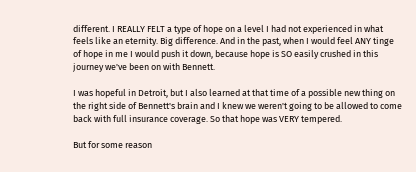different. I REALLY FELT a type of hope on a level I had not experienced in what feels like an eternity. Big difference. And in the past, when I would feel ANY tinge of hope in me I would push it down, because hope is SO easily crushed in this journey we've been on with Bennett.

I was hopeful in Detroit, but I also learned at that time of a possible new thing on the right side of Bennett's brain and I knew we weren't going to be allowed to come back with full insurance coverage. So that hope was VERY tempered.

But for some reason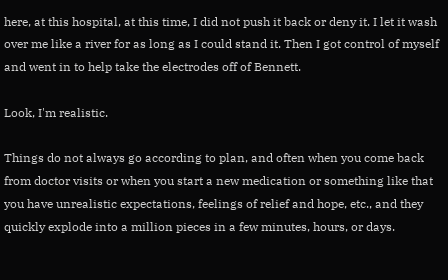here, at this hospital, at this time, I did not push it back or deny it. I let it wash over me like a river for as long as I could stand it. Then I got control of myself and went in to help take the electrodes off of Bennett.

Look, I'm realistic.

Things do not always go according to plan, and often when you come back from doctor visits or when you start a new medication or something like that you have unrealistic expectations, feelings of relief and hope, etc., and they quickly explode into a million pieces in a few minutes, hours, or days.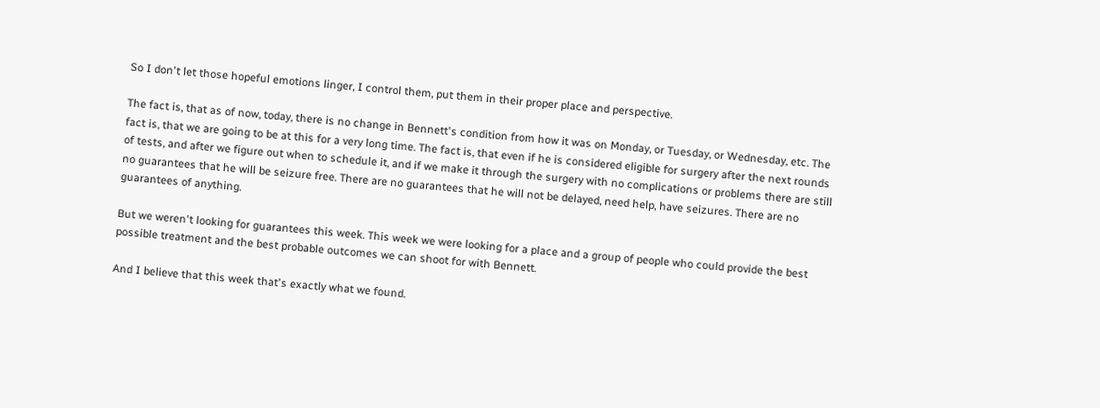So I don't let those hopeful emotions linger, I control them, put them in their proper place and perspective.

The fact is, that as of now, today, there is no change in Bennett's condition from how it was on Monday, or Tuesday, or Wednesday, etc. The fact is, that we are going to be at this for a very long time. The fact is, that even if he is considered eligible for surgery after the next rounds of tests, and after we figure out when to schedule it, and if we make it through the surgery with no complications or problems there are still no guarantees that he will be seizure free. There are no guarantees that he will not be delayed, need help, have seizures. There are no guarantees of anything.

But we weren't looking for guarantees this week. This week we were looking for a place and a group of people who could provide the best possible treatment and the best probable outcomes we can shoot for with Bennett.

And I believe that this week that's exactly what we found.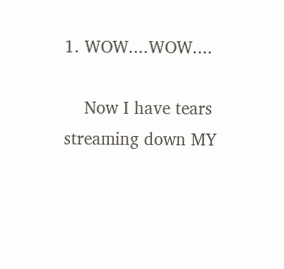1. WOW....WOW....

    Now I have tears streaming down MY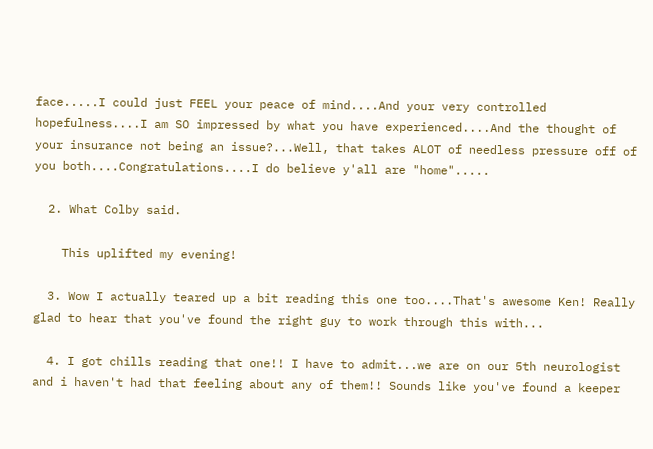face.....I could just FEEL your peace of mind....And your very controlled hopefulness....I am SO impressed by what you have experienced....And the thought of your insurance not being an issue?...Well, that takes ALOT of needless pressure off of you both....Congratulations....I do believe y'all are "home".....

  2. What Colby said.

    This uplifted my evening!

  3. Wow I actually teared up a bit reading this one too....That's awesome Ken! Really glad to hear that you've found the right guy to work through this with...

  4. I got chills reading that one!! I have to admit...we are on our 5th neurologist and i haven't had that feeling about any of them!! Sounds like you've found a keeper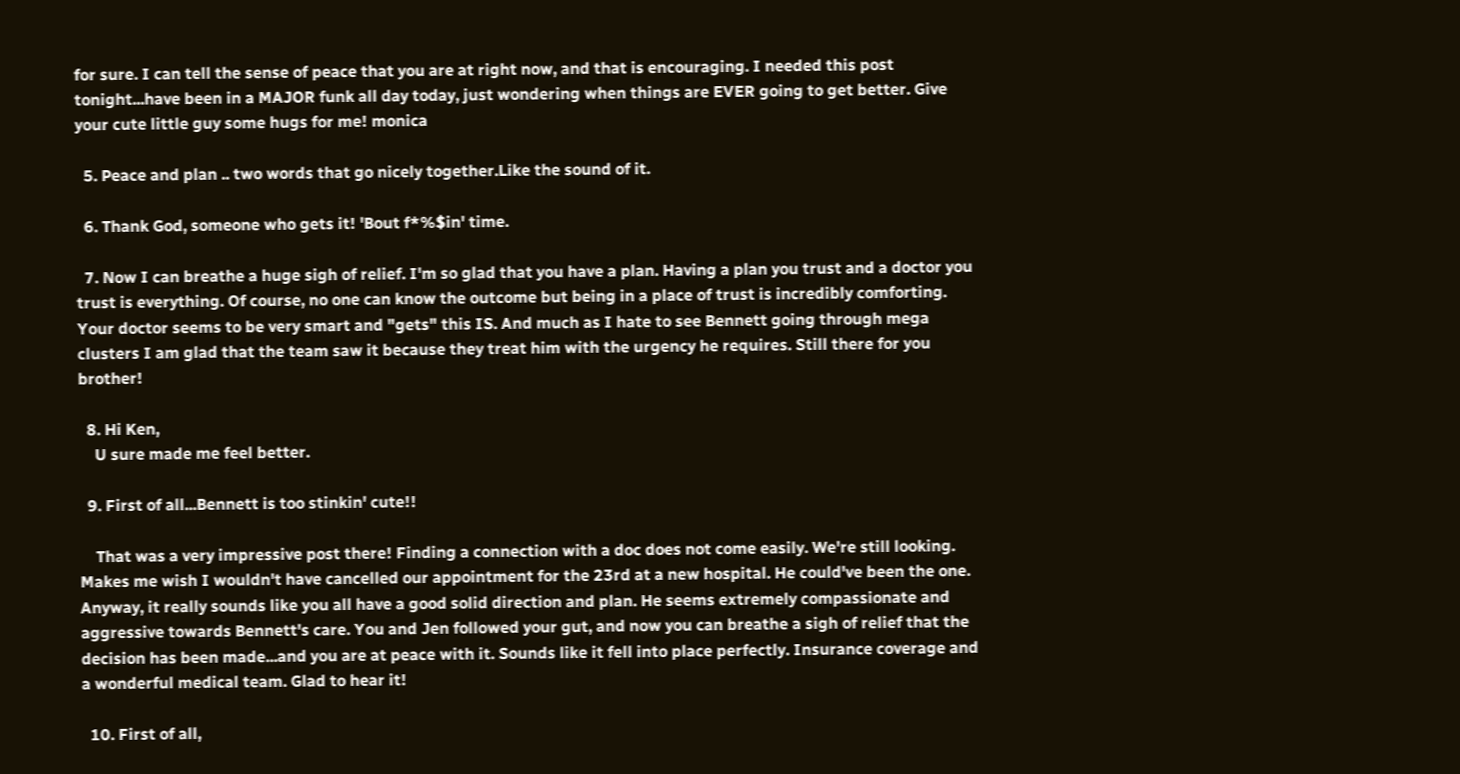for sure. I can tell the sense of peace that you are at right now, and that is encouraging. I needed this post tonight...have been in a MAJOR funk all day today, just wondering when things are EVER going to get better. Give your cute little guy some hugs for me! monica

  5. Peace and plan .. two words that go nicely together.Like the sound of it.

  6. Thank God, someone who gets it! 'Bout f*%$in' time.

  7. Now I can breathe a huge sigh of relief. I'm so glad that you have a plan. Having a plan you trust and a doctor you trust is everything. Of course, no one can know the outcome but being in a place of trust is incredibly comforting. Your doctor seems to be very smart and "gets" this IS. And much as I hate to see Bennett going through mega clusters I am glad that the team saw it because they treat him with the urgency he requires. Still there for you brother!

  8. Hi Ken,
    U sure made me feel better.

  9. First of all...Bennett is too stinkin' cute!!

    That was a very impressive post there! Finding a connection with a doc does not come easily. We're still looking. Makes me wish I wouldn't have cancelled our appointment for the 23rd at a new hospital. He could've been the one. Anyway, it really sounds like you all have a good solid direction and plan. He seems extremely compassionate and aggressive towards Bennett's care. You and Jen followed your gut, and now you can breathe a sigh of relief that the decision has been made...and you are at peace with it. Sounds like it fell into place perfectly. Insurance coverage and a wonderful medical team. Glad to hear it!

  10. First of all,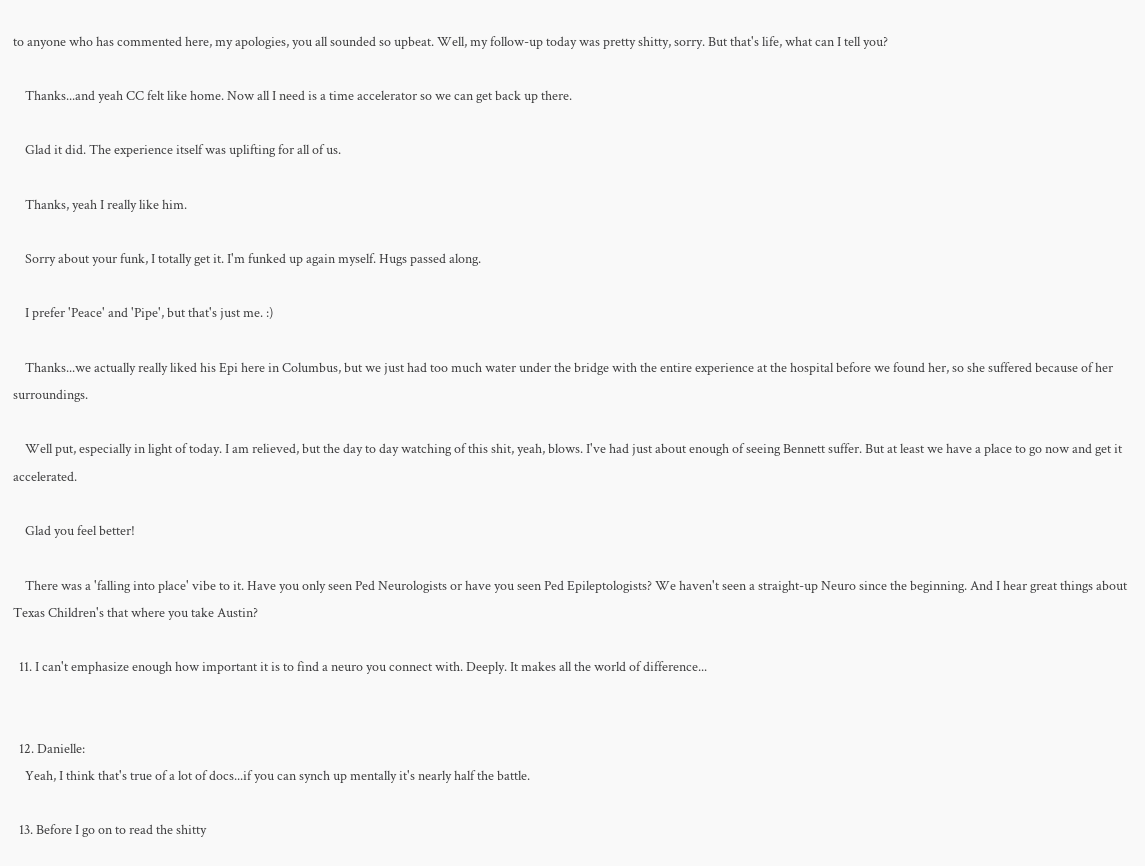to anyone who has commented here, my apologies, you all sounded so upbeat. Well, my follow-up today was pretty shitty, sorry. But that's life, what can I tell you?

    Thanks...and yeah CC felt like home. Now all I need is a time accelerator so we can get back up there.

    Glad it did. The experience itself was uplifting for all of us.

    Thanks, yeah I really like him.

    Sorry about your funk, I totally get it. I'm funked up again myself. Hugs passed along.

    I prefer 'Peace' and 'Pipe', but that's just me. :)

    Thanks...we actually really liked his Epi here in Columbus, but we just had too much water under the bridge with the entire experience at the hospital before we found her, so she suffered because of her surroundings.

    Well put, especially in light of today. I am relieved, but the day to day watching of this shit, yeah, blows. I've had just about enough of seeing Bennett suffer. But at least we have a place to go now and get it accelerated.

    Glad you feel better!

    There was a 'falling into place' vibe to it. Have you only seen Ped Neurologists or have you seen Ped Epileptologists? We haven't seen a straight-up Neuro since the beginning. And I hear great things about Texas Children's that where you take Austin?

  11. I can't emphasize enough how important it is to find a neuro you connect with. Deeply. It makes all the world of difference...


  12. Danielle:
    Yeah, I think that's true of a lot of docs...if you can synch up mentally it's nearly half the battle.

  13. Before I go on to read the shitty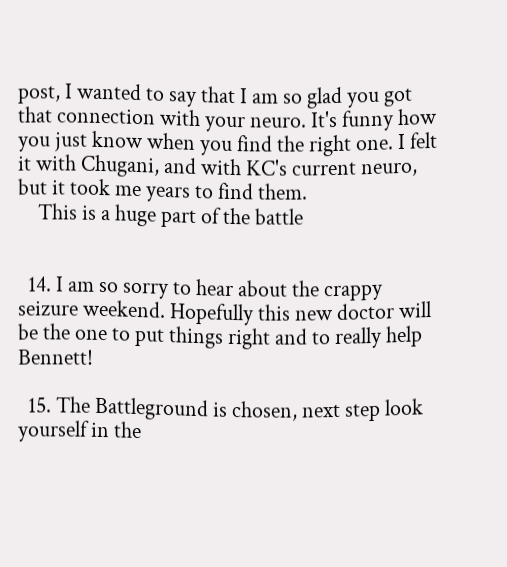post, I wanted to say that I am so glad you got that connection with your neuro. It's funny how you just know when you find the right one. I felt it with Chugani, and with KC's current neuro, but it took me years to find them.
    This is a huge part of the battle


  14. I am so sorry to hear about the crappy seizure weekend. Hopefully this new doctor will be the one to put things right and to really help Bennett!

  15. The Battleground is chosen, next step look yourself in the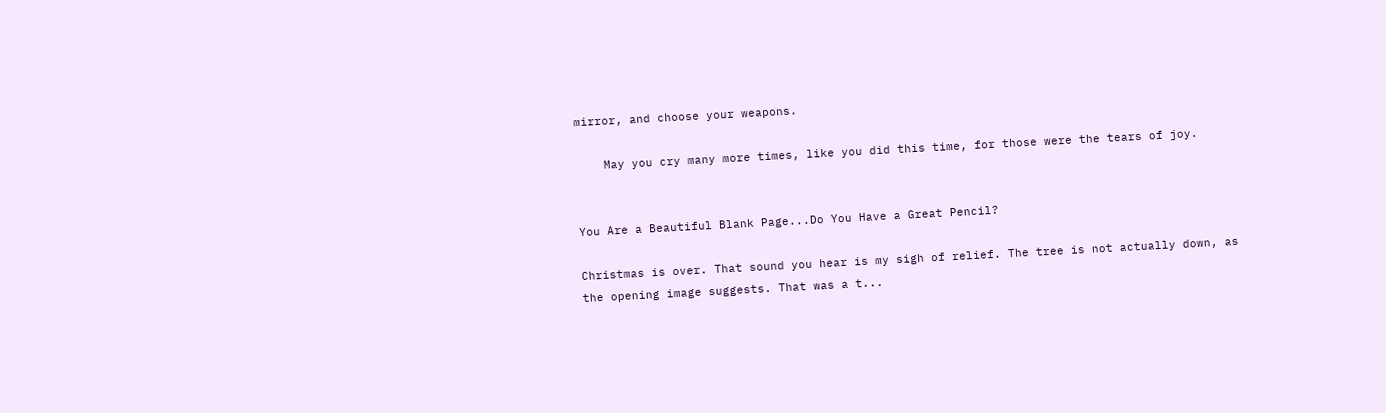mirror, and choose your weapons.

    May you cry many more times, like you did this time, for those were the tears of joy.


You Are a Beautiful Blank Page...Do You Have a Great Pencil?

Christmas is over. That sound you hear is my sigh of relief. The tree is not actually down, as the opening image suggests. That was a t...